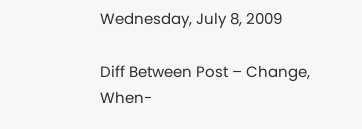Wednesday, July 8, 2009

Diff Between Post – Change, When-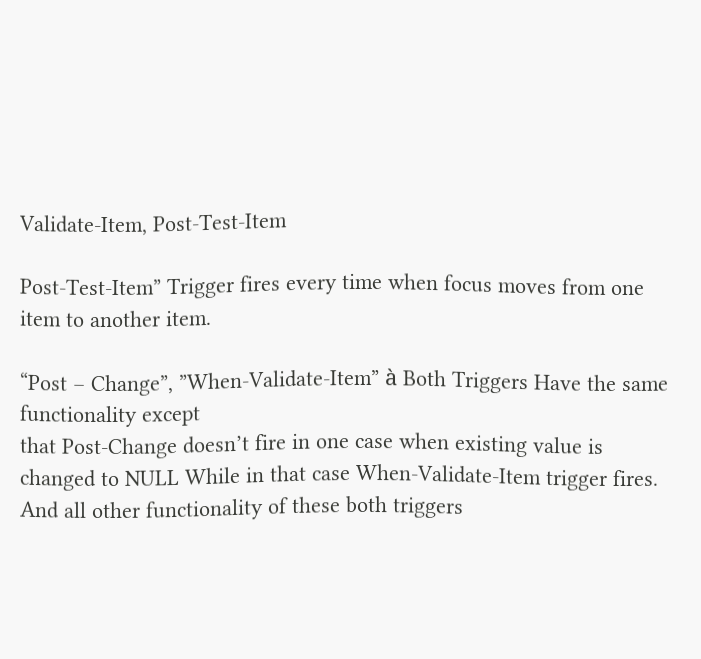Validate-Item, Post-Test-Item

Post-Test-Item” Trigger fires every time when focus moves from one item to another item.

“Post – Change”, ”When-Validate-Item” à Both Triggers Have the same functionality except
that Post-Change doesn’t fire in one case when existing value is changed to NULL While in that case When-Validate-Item trigger fires. And all other functionality of these both triggers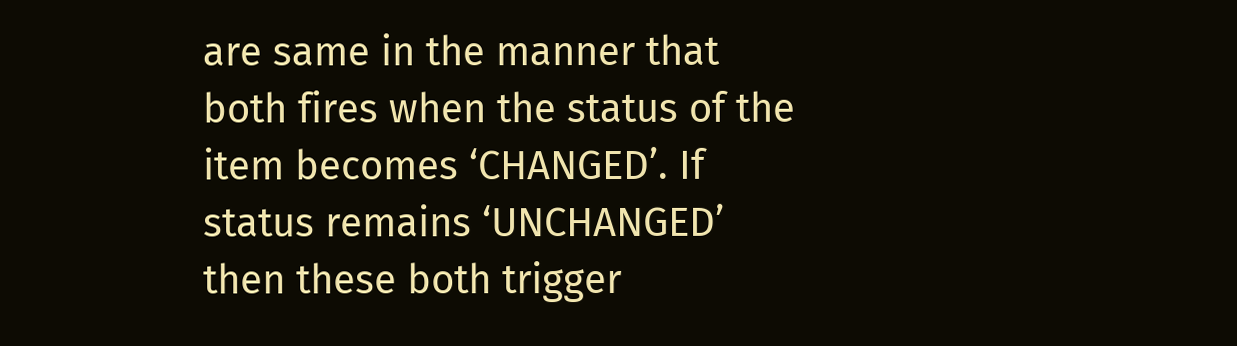are same in the manner that both fires when the status of the item becomes ‘CHANGED’. If status remains ‘UNCHANGED’ then these both trigger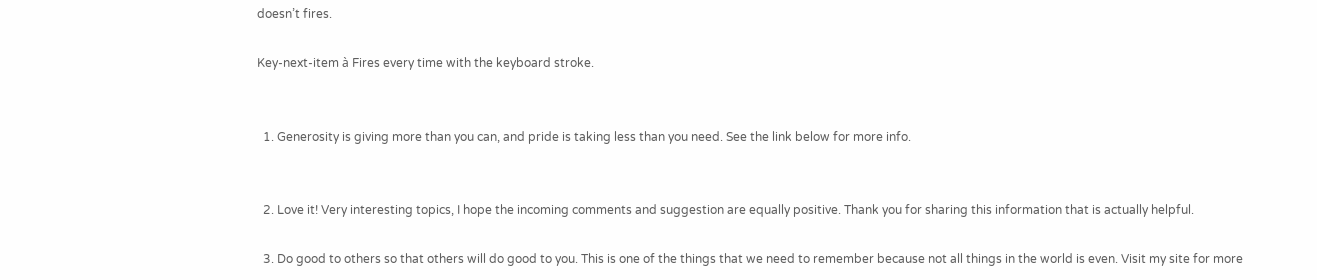doesn’t fires.

Key-next-item à Fires every time with the keyboard stroke.


  1. Generosity is giving more than you can, and pride is taking less than you need. See the link below for more info.


  2. Love it! Very interesting topics, I hope the incoming comments and suggestion are equally positive. Thank you for sharing this information that is actually helpful.

  3. Do good to others so that others will do good to you. This is one of the things that we need to remember because not all things in the world is even. Visit my site for more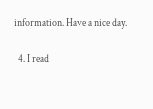information. Have a nice day.

  4. I read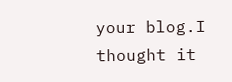your blog.I thought it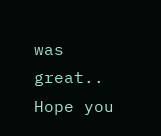was great.. Hope you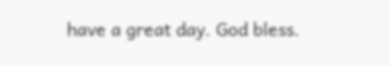have a great day. God bless.